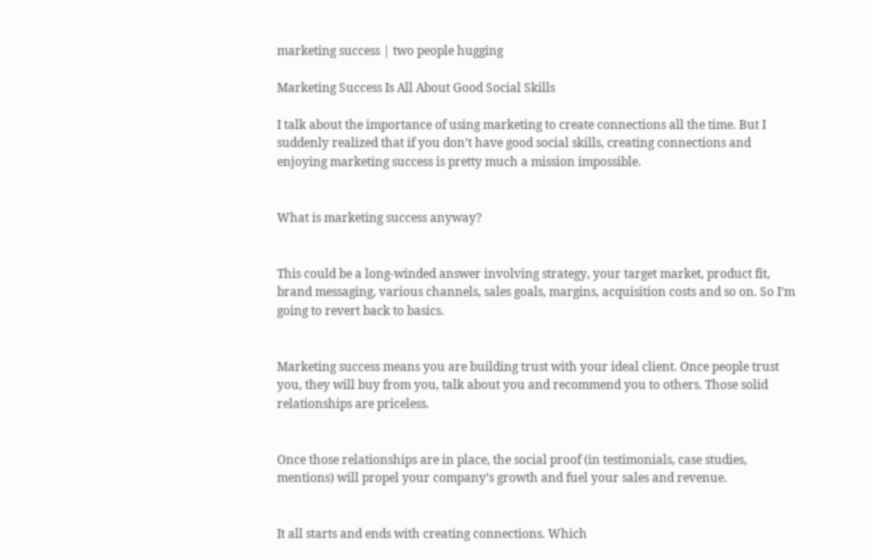marketing success | two people hugging

Marketing Success Is All About Good Social Skills

I talk about the importance of using marketing to create connections all the time. But I suddenly realized that if you don’t have good social skills, creating connections and enjoying marketing success is pretty much a mission impossible.


What is marketing success anyway?


This could be a long-winded answer involving strategy, your target market, product fit, brand messaging, various channels, sales goals, margins, acquisition costs and so on. So I’m going to revert back to basics.


Marketing success means you are building trust with your ideal client. Once people trust you, they will buy from you, talk about you and recommend you to others. Those solid relationships are priceless.


Once those relationships are in place, the social proof (in testimonials, case studies, mentions) will propel your company’s growth and fuel your sales and revenue.


It all starts and ends with creating connections. Which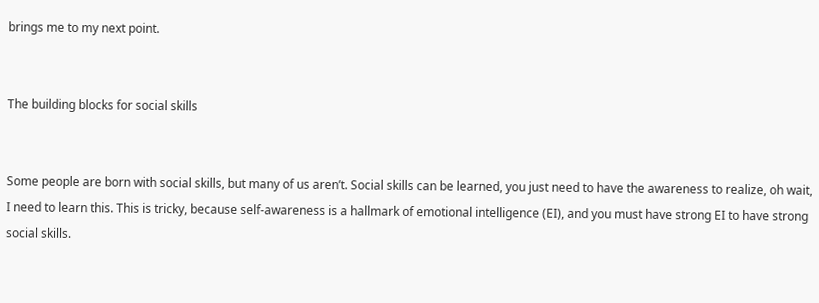brings me to my next point.


The building blocks for social skills


Some people are born with social skills, but many of us aren’t. Social skills can be learned, you just need to have the awareness to realize, oh wait, I need to learn this. This is tricky, because self-awareness is a hallmark of emotional intelligence (EI), and you must have strong EI to have strong social skills.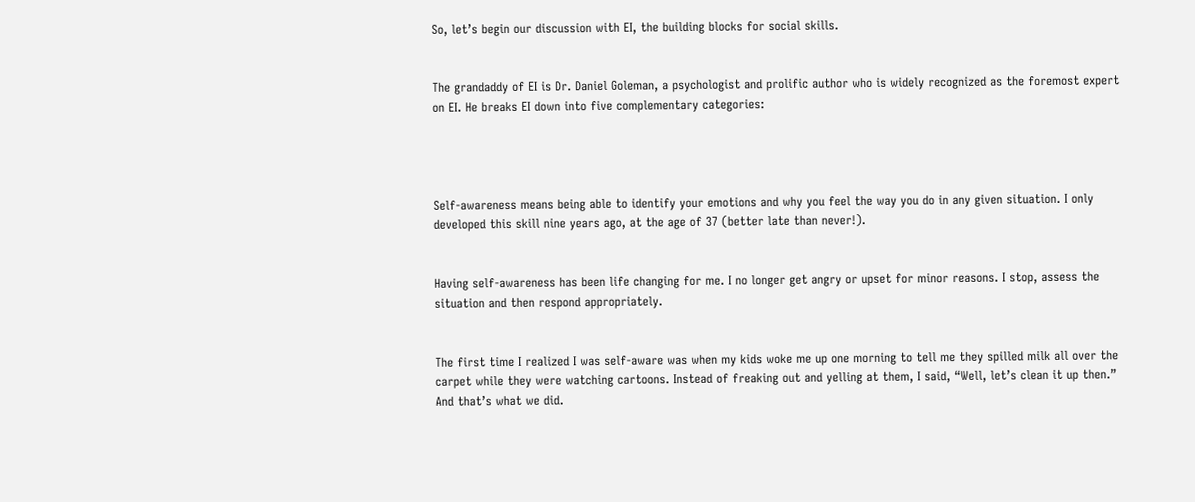So, let’s begin our discussion with EI, the building blocks for social skills.


The grandaddy of EI is Dr. Daniel Goleman, a psychologist and prolific author who is widely recognized as the foremost expert on EI. He breaks EI down into five complementary categories:




Self-awareness means being able to identify your emotions and why you feel the way you do in any given situation. I only developed this skill nine years ago, at the age of 37 (better late than never!).


Having self-awareness has been life changing for me. I no longer get angry or upset for minor reasons. I stop, assess the situation and then respond appropriately.


The first time I realized I was self-aware was when my kids woke me up one morning to tell me they spilled milk all over the carpet while they were watching cartoons. Instead of freaking out and yelling at them, I said, “Well, let’s clean it up then.” And that’s what we did.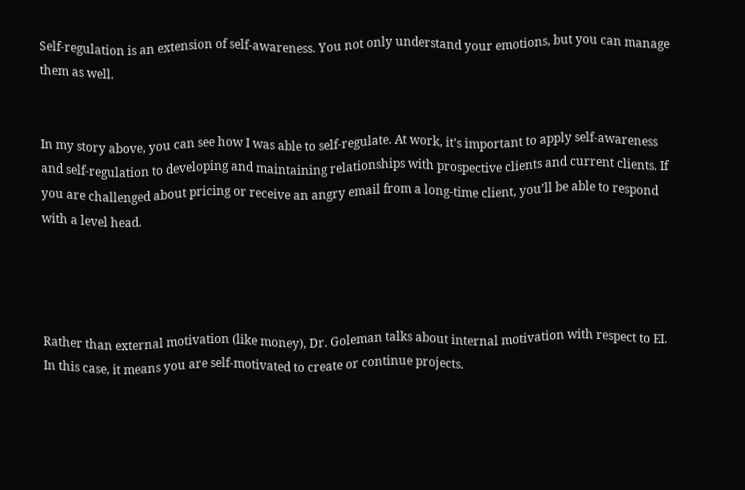Self-regulation is an extension of self-awareness. You not only understand your emotions, but you can manage them as well.


In my story above, you can see how I was able to self-regulate. At work, it’s important to apply self-awareness and self-regulation to developing and maintaining relationships with prospective clients and current clients. If you are challenged about pricing or receive an angry email from a long-time client, you’ll be able to respond with a level head.




Rather than external motivation (like money), Dr. Goleman talks about internal motivation with respect to EI. In this case, it means you are self-motivated to create or continue projects.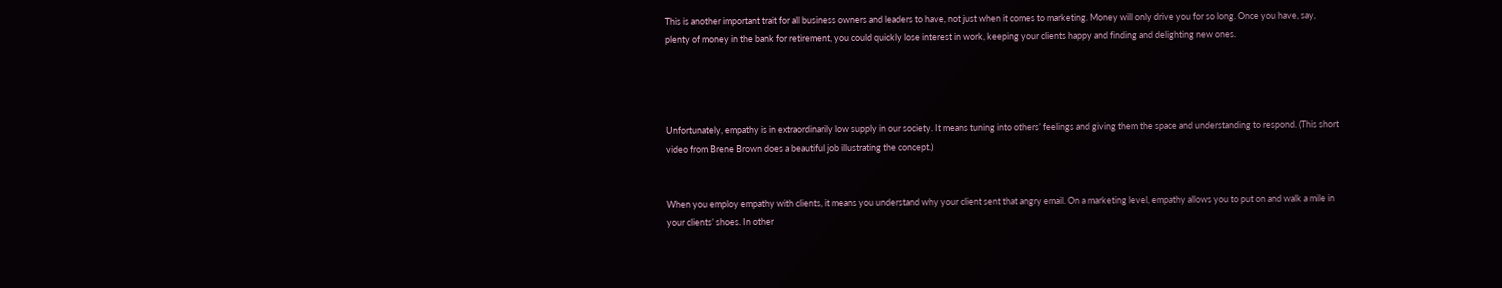This is another important trait for all business owners and leaders to have, not just when it comes to marketing. Money will only drive you for so long. Once you have, say, plenty of money in the bank for retirement, you could quickly lose interest in work, keeping your clients happy and finding and delighting new ones.




Unfortunately, empathy is in extraordinarily low supply in our society. It means tuning into others’ feelings and giving them the space and understanding to respond. (This short video from Brene Brown does a beautiful job illustrating the concept.)


When you employ empathy with clients, it means you understand why your client sent that angry email. On a marketing level, empathy allows you to put on and walk a mile in your clients’ shoes. In other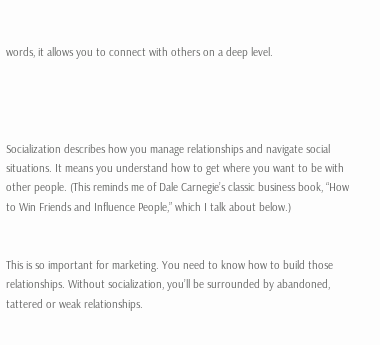words, it allows you to connect with others on a deep level.




Socialization describes how you manage relationships and navigate social situations. It means you understand how to get where you want to be with other people. (This reminds me of Dale Carnegie’s classic business book, “How to Win Friends and Influence People,” which I talk about below.)


This is so important for marketing. You need to know how to build those relationships. Without socialization, you’ll be surrounded by abandoned, tattered or weak relationships.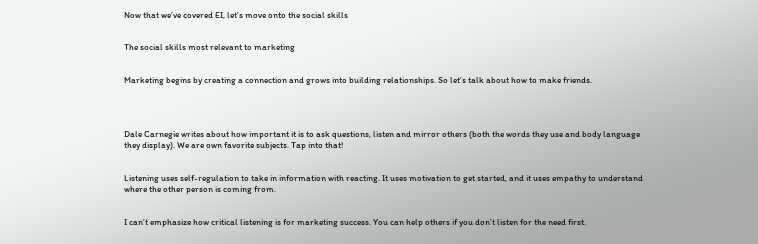Now that we’ve covered EI, let’s move onto the social skills


The social skills most relevant to marketing


Marketing begins by creating a connection and grows into building relationships. So let’s talk about how to make friends.




Dale Carnegie writes about how important it is to ask questions, listen and mirror others (both the words they use and body language they display). We are own favorite subjects. Tap into that!


Listening uses self-regulation to take in information with reacting. It uses motivation to get started, and it uses empathy to understand where the other person is coming from.


I can’t emphasize how critical listening is for marketing success. You can help others if you don’t listen for the need first.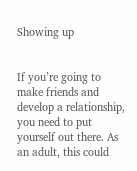Showing up


If you’re going to make friends and develop a relationship, you need to put yourself out there. As an adult, this could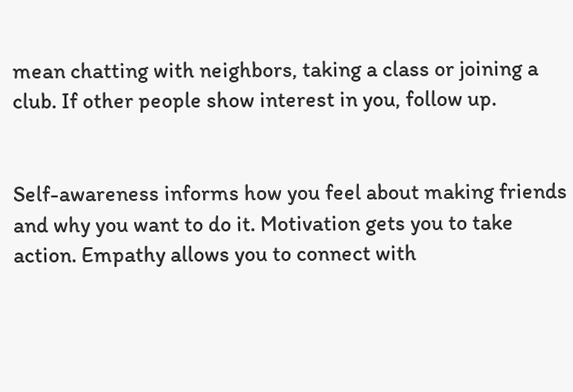mean chatting with neighbors, taking a class or joining a club. If other people show interest in you, follow up.


Self-awareness informs how you feel about making friends and why you want to do it. Motivation gets you to take action. Empathy allows you to connect with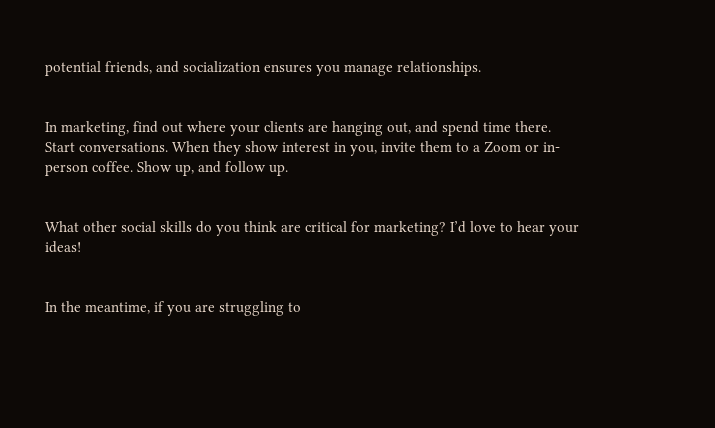potential friends, and socialization ensures you manage relationships.


In marketing, find out where your clients are hanging out, and spend time there. Start conversations. When they show interest in you, invite them to a Zoom or in-person coffee. Show up, and follow up.


What other social skills do you think are critical for marketing? I’d love to hear your ideas!


In the meantime, if you are struggling to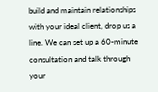build and maintain relationships with your ideal client, drop us a line. We can set up a 60-minute consultation and talk through your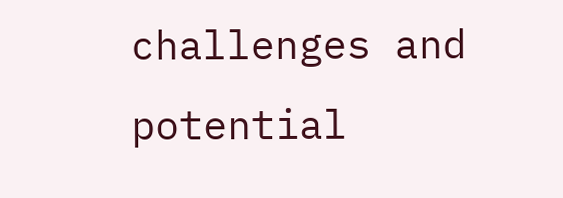challenges and potential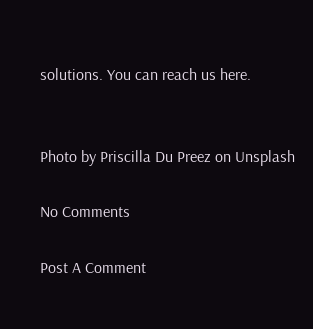solutions. You can reach us here.


Photo by Priscilla Du Preez on Unsplash

No Comments

Post A Comment